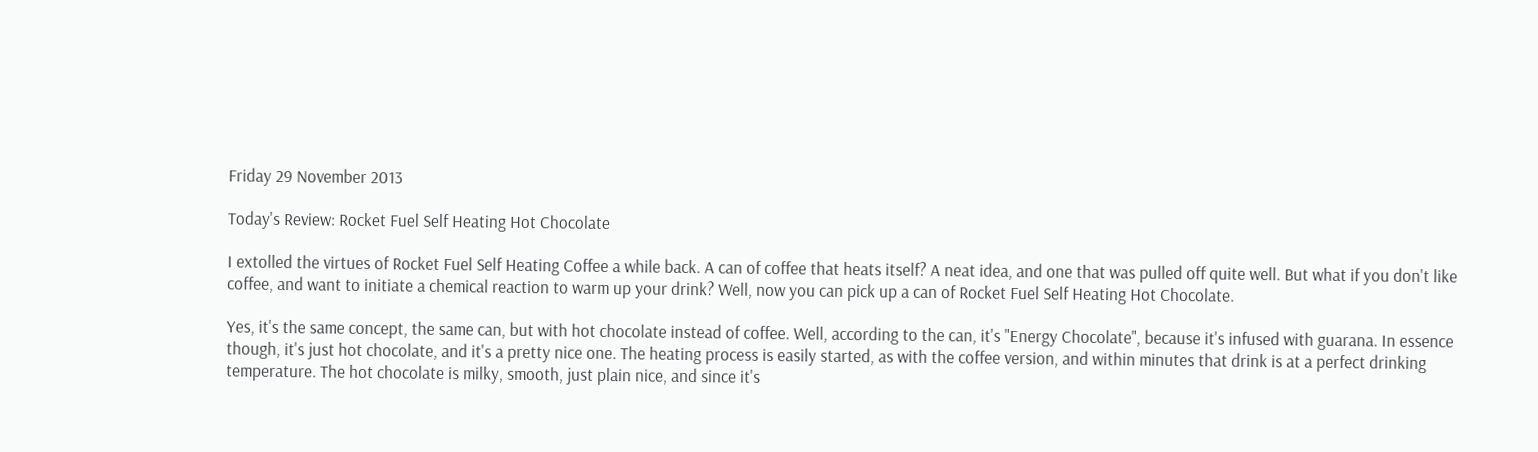Friday 29 November 2013

Today's Review: Rocket Fuel Self Heating Hot Chocolate

I extolled the virtues of Rocket Fuel Self Heating Coffee a while back. A can of coffee that heats itself? A neat idea, and one that was pulled off quite well. But what if you don't like coffee, and want to initiate a chemical reaction to warm up your drink? Well, now you can pick up a can of Rocket Fuel Self Heating Hot Chocolate.

Yes, it's the same concept, the same can, but with hot chocolate instead of coffee. Well, according to the can, it's "Energy Chocolate", because it's infused with guarana. In essence though, it's just hot chocolate, and it's a pretty nice one. The heating process is easily started, as with the coffee version, and within minutes that drink is at a perfect drinking temperature. The hot chocolate is milky, smooth, just plain nice, and since it's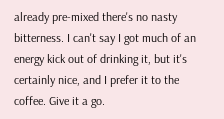already pre-mixed there's no nasty bitterness. I can't say I got much of an energy kick out of drinking it, but it's certainly nice, and I prefer it to the coffee. Give it a go.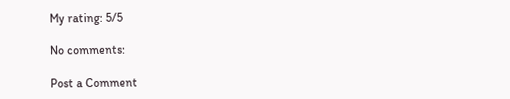My rating: 5/5

No comments:

Post a Comment